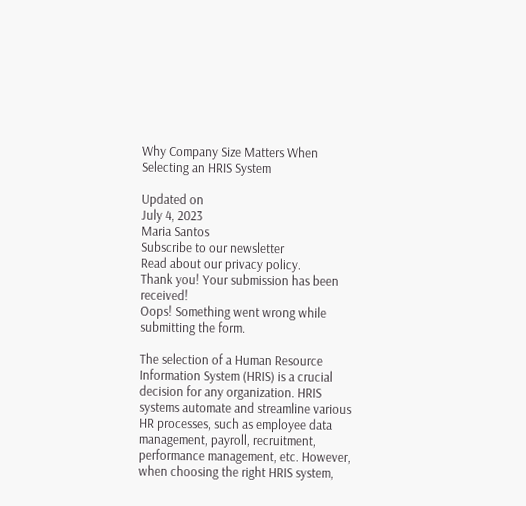Why Company Size Matters When Selecting an HRIS System

Updated on
July 4, 2023
Maria Santos
Subscribe to our newsletter
Read about our privacy policy.
Thank you! Your submission has been received!
Oops! Something went wrong while submitting the form.

The selection of a Human Resource Information System (HRIS) is a crucial decision for any organization. HRIS systems automate and streamline various HR processes, such as employee data management, payroll, recruitment, performance management, etc. However, when choosing the right HRIS system,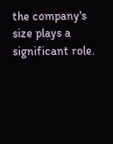the company's size plays a significant role.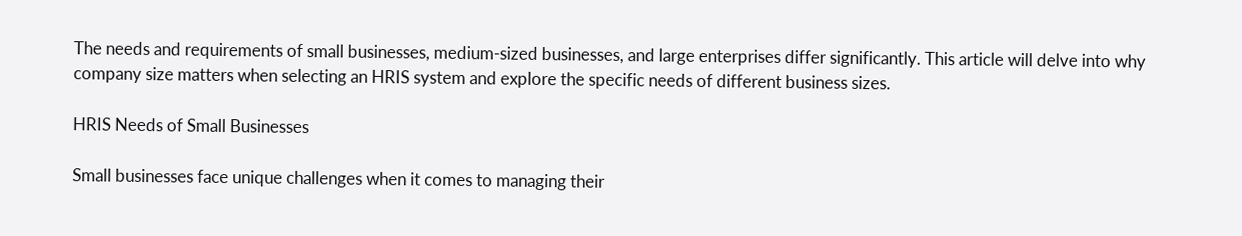The needs and requirements of small businesses, medium-sized businesses, and large enterprises differ significantly. This article will delve into why company size matters when selecting an HRIS system and explore the specific needs of different business sizes.

HRIS Needs of Small Businesses

Small businesses face unique challenges when it comes to managing their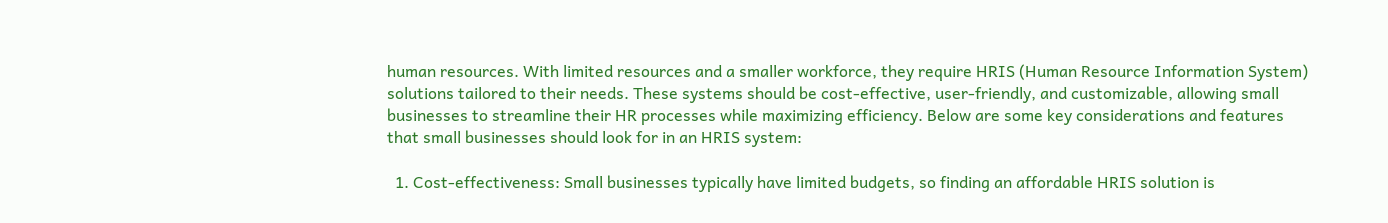human resources. With limited resources and a smaller workforce, they require HRIS (Human Resource Information System) solutions tailored to their needs. These systems should be cost-effective, user-friendly, and customizable, allowing small businesses to streamline their HR processes while maximizing efficiency. Below are some key considerations and features that small businesses should look for in an HRIS system:

  1. Cost-effectiveness: Small businesses typically have limited budgets, so finding an affordable HRIS solution is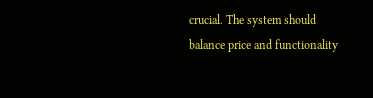crucial. The system should balance price and functionality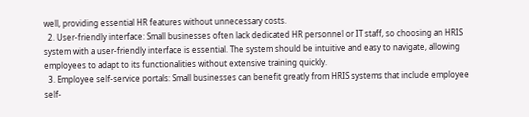well, providing essential HR features without unnecessary costs.
  2. User-friendly interface: Small businesses often lack dedicated HR personnel or IT staff, so choosing an HRIS system with a user-friendly interface is essential. The system should be intuitive and easy to navigate, allowing employees to adapt to its functionalities without extensive training quickly.
  3. Employee self-service portals: Small businesses can benefit greatly from HRIS systems that include employee self-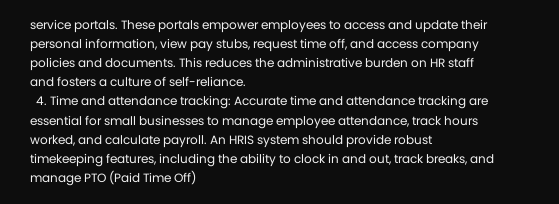service portals. These portals empower employees to access and update their personal information, view pay stubs, request time off, and access company policies and documents. This reduces the administrative burden on HR staff and fosters a culture of self-reliance.
  4. Time and attendance tracking: Accurate time and attendance tracking are essential for small businesses to manage employee attendance, track hours worked, and calculate payroll. An HRIS system should provide robust timekeeping features, including the ability to clock in and out, track breaks, and manage PTO (Paid Time Off)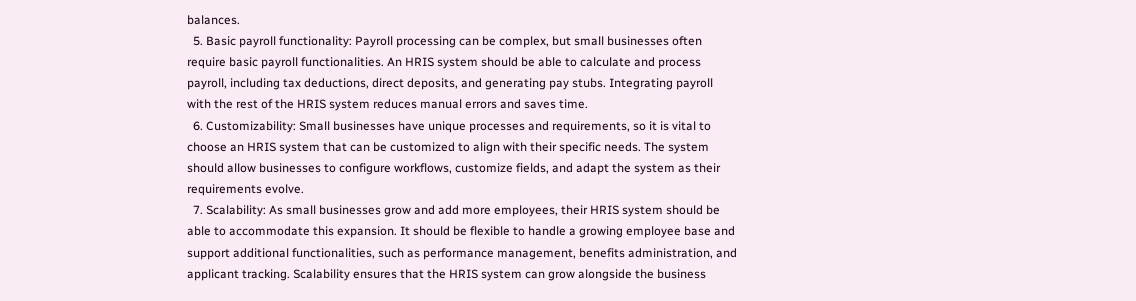balances.
  5. Basic payroll functionality: Payroll processing can be complex, but small businesses often require basic payroll functionalities. An HRIS system should be able to calculate and process payroll, including tax deductions, direct deposits, and generating pay stubs. Integrating payroll with the rest of the HRIS system reduces manual errors and saves time.
  6. Customizability: Small businesses have unique processes and requirements, so it is vital to choose an HRIS system that can be customized to align with their specific needs. The system should allow businesses to configure workflows, customize fields, and adapt the system as their requirements evolve.
  7. Scalability: As small businesses grow and add more employees, their HRIS system should be able to accommodate this expansion. It should be flexible to handle a growing employee base and support additional functionalities, such as performance management, benefits administration, and applicant tracking. Scalability ensures that the HRIS system can grow alongside the business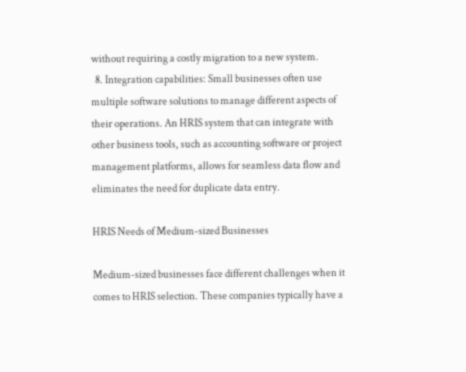without requiring a costly migration to a new system.
  8. Integration capabilities: Small businesses often use multiple software solutions to manage different aspects of their operations. An HRIS system that can integrate with other business tools, such as accounting software or project management platforms, allows for seamless data flow and eliminates the need for duplicate data entry.

HRIS Needs of Medium-sized Businesses

Medium-sized businesses face different challenges when it comes to HRIS selection. These companies typically have a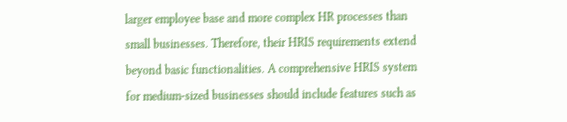larger employee base and more complex HR processes than small businesses. Therefore, their HRIS requirements extend beyond basic functionalities. A comprehensive HRIS system for medium-sized businesses should include features such as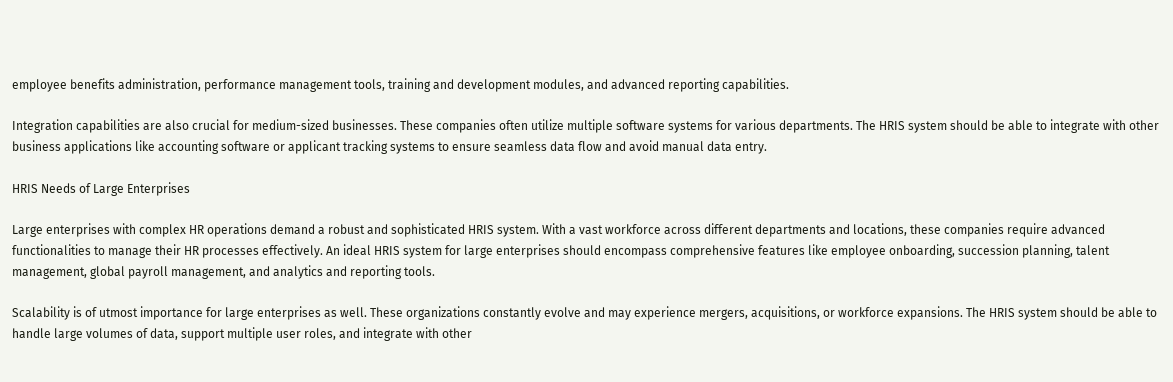employee benefits administration, performance management tools, training and development modules, and advanced reporting capabilities.

Integration capabilities are also crucial for medium-sized businesses. These companies often utilize multiple software systems for various departments. The HRIS system should be able to integrate with other business applications like accounting software or applicant tracking systems to ensure seamless data flow and avoid manual data entry.

HRIS Needs of Large Enterprises

Large enterprises with complex HR operations demand a robust and sophisticated HRIS system. With a vast workforce across different departments and locations, these companies require advanced functionalities to manage their HR processes effectively. An ideal HRIS system for large enterprises should encompass comprehensive features like employee onboarding, succession planning, talent management, global payroll management, and analytics and reporting tools.

Scalability is of utmost importance for large enterprises as well. These organizations constantly evolve and may experience mergers, acquisitions, or workforce expansions. The HRIS system should be able to handle large volumes of data, support multiple user roles, and integrate with other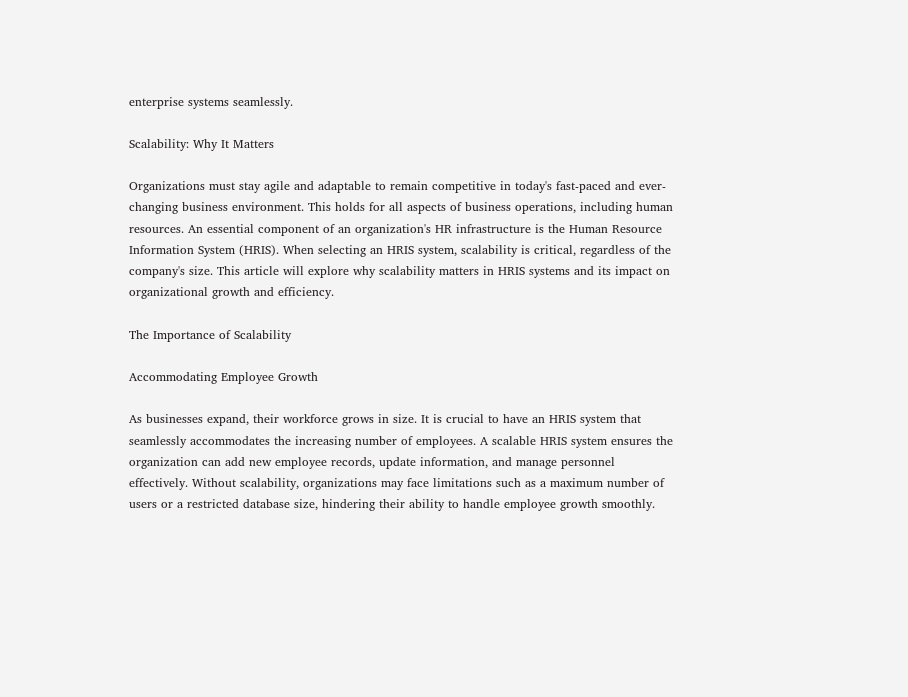enterprise systems seamlessly.

Scalability: Why It Matters

Organizations must stay agile and adaptable to remain competitive in today's fast-paced and ever-changing business environment. This holds for all aspects of business operations, including human resources. An essential component of an organization's HR infrastructure is the Human Resource Information System (HRIS). When selecting an HRIS system, scalability is critical, regardless of the company's size. This article will explore why scalability matters in HRIS systems and its impact on organizational growth and efficiency.

The Importance of Scalability

Accommodating Employee Growth

As businesses expand, their workforce grows in size. It is crucial to have an HRIS system that seamlessly accommodates the increasing number of employees. A scalable HRIS system ensures the organization can add new employee records, update information, and manage personnel effectively. Without scalability, organizations may face limitations such as a maximum number of users or a restricted database size, hindering their ability to handle employee growth smoothly.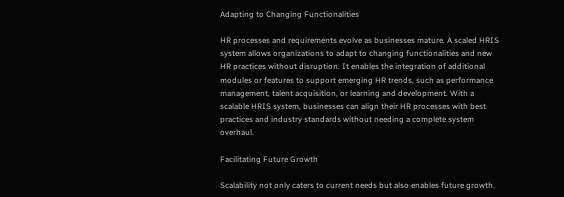Adapting to Changing Functionalities

HR processes and requirements evolve as businesses mature. A scaled HRIS system allows organizations to adapt to changing functionalities and new HR practices without disruption. It enables the integration of additional modules or features to support emerging HR trends, such as performance management, talent acquisition, or learning and development. With a scalable HRIS system, businesses can align their HR processes with best practices and industry standards without needing a complete system overhaul.

Facilitating Future Growth

Scalability not only caters to current needs but also enables future growth.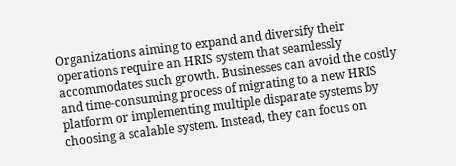Organizations aiming to expand and diversify their operations require an HRIS system that seamlessly accommodates such growth. Businesses can avoid the costly and time-consuming process of migrating to a new HRIS platform or implementing multiple disparate systems by choosing a scalable system. Instead, they can focus on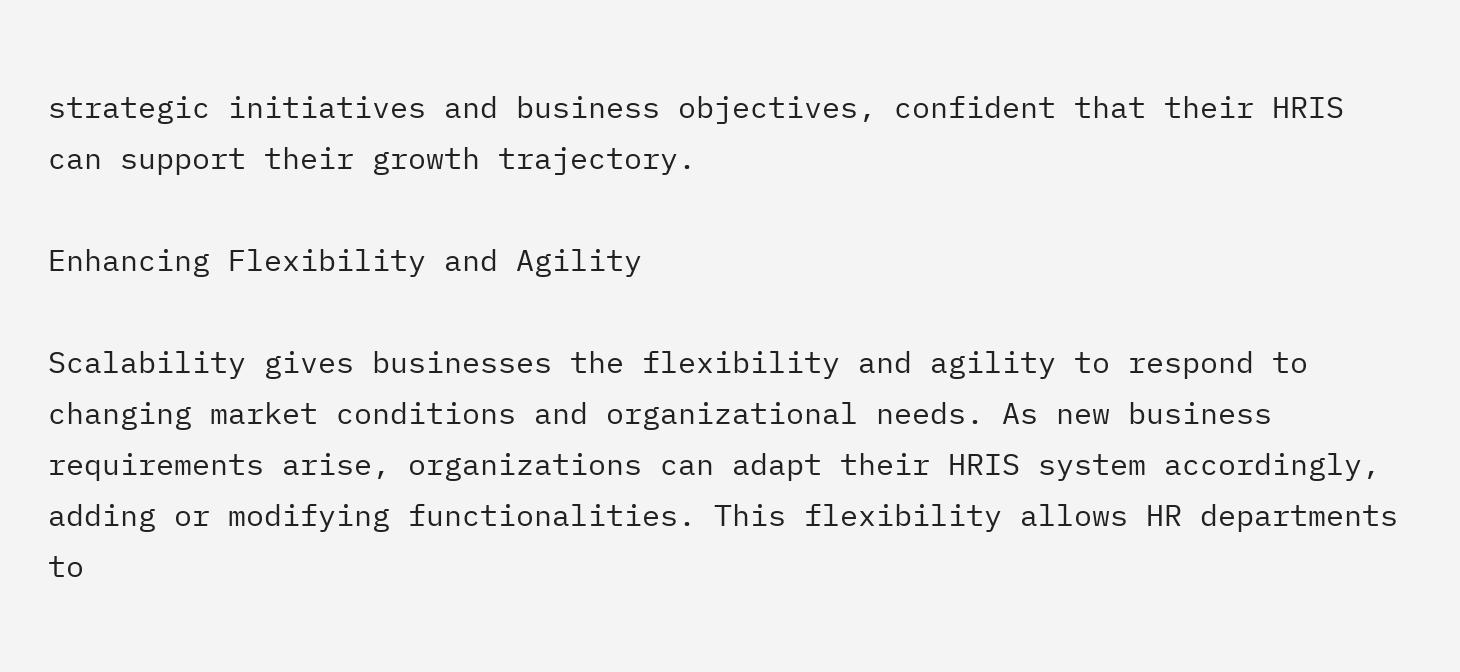strategic initiatives and business objectives, confident that their HRIS can support their growth trajectory.

Enhancing Flexibility and Agility

Scalability gives businesses the flexibility and agility to respond to changing market conditions and organizational needs. As new business requirements arise, organizations can adapt their HRIS system accordingly, adding or modifying functionalities. This flexibility allows HR departments to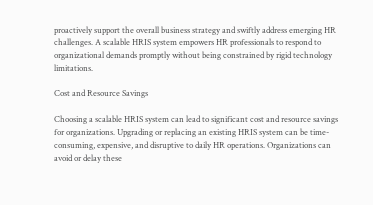proactively support the overall business strategy and swiftly address emerging HR challenges. A scalable HRIS system empowers HR professionals to respond to organizational demands promptly without being constrained by rigid technology limitations.

Cost and Resource Savings

Choosing a scalable HRIS system can lead to significant cost and resource savings for organizations. Upgrading or replacing an existing HRIS system can be time-consuming, expensive, and disruptive to daily HR operations. Organizations can avoid or delay these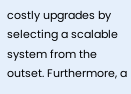costly upgrades by selecting a scalable system from the outset. Furthermore, a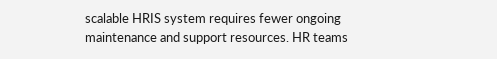scalable HRIS system requires fewer ongoing maintenance and support resources. HR teams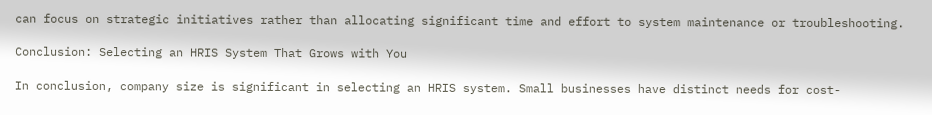can focus on strategic initiatives rather than allocating significant time and effort to system maintenance or troubleshooting.

Conclusion: Selecting an HRIS System That Grows with You

In conclusion, company size is significant in selecting an HRIS system. Small businesses have distinct needs for cost-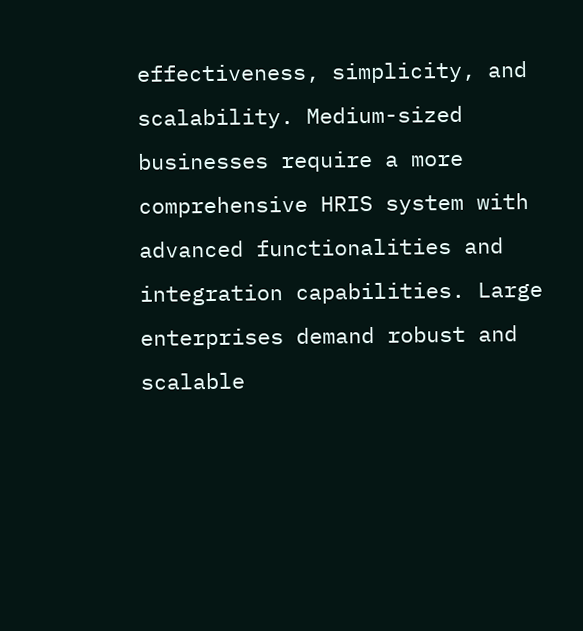effectiveness, simplicity, and scalability. Medium-sized businesses require a more comprehensive HRIS system with advanced functionalities and integration capabilities. Large enterprises demand robust and scalable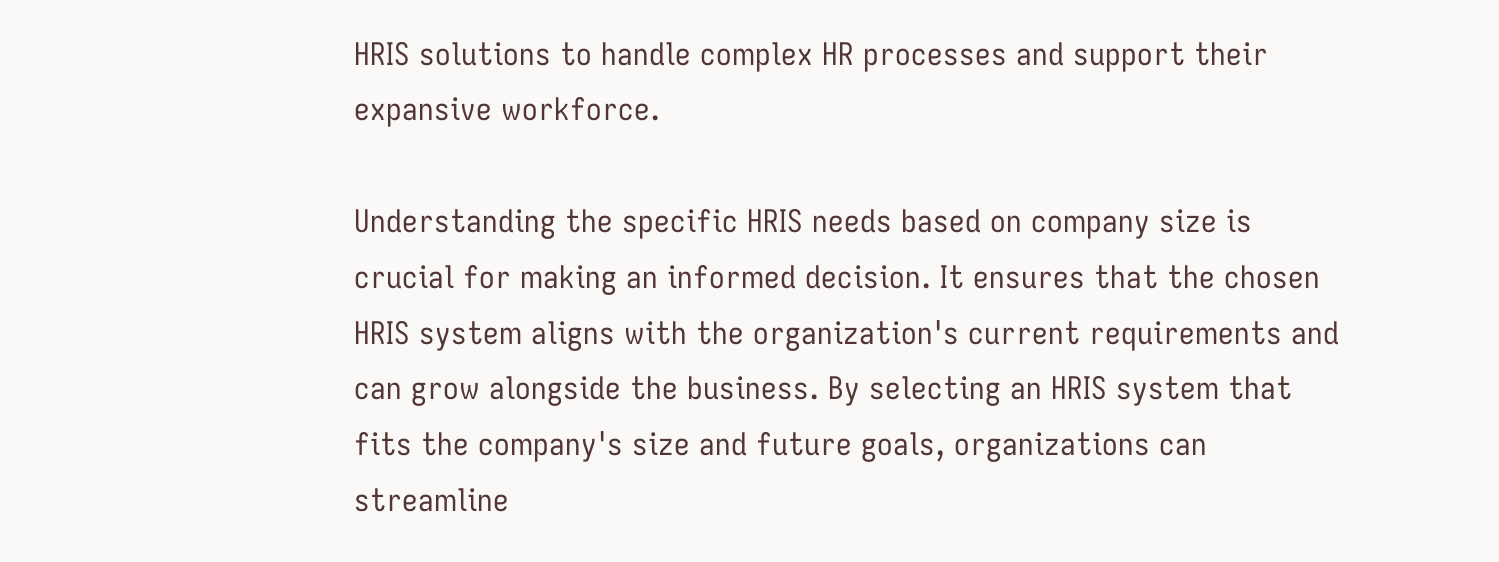HRIS solutions to handle complex HR processes and support their expansive workforce.

Understanding the specific HRIS needs based on company size is crucial for making an informed decision. It ensures that the chosen HRIS system aligns with the organization's current requirements and can grow alongside the business. By selecting an HRIS system that fits the company's size and future goals, organizations can streamline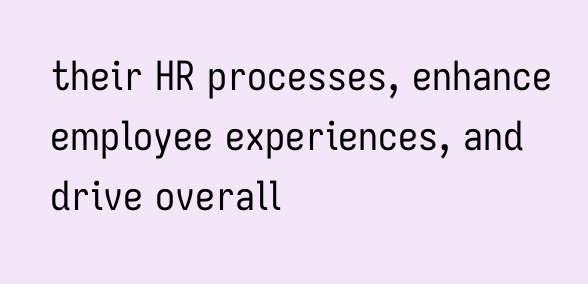their HR processes, enhance employee experiences, and drive overall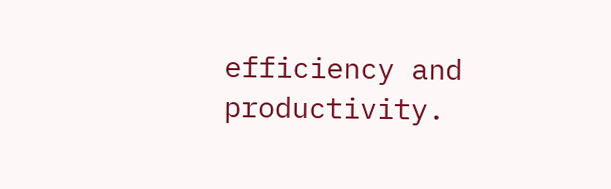efficiency and productivity.